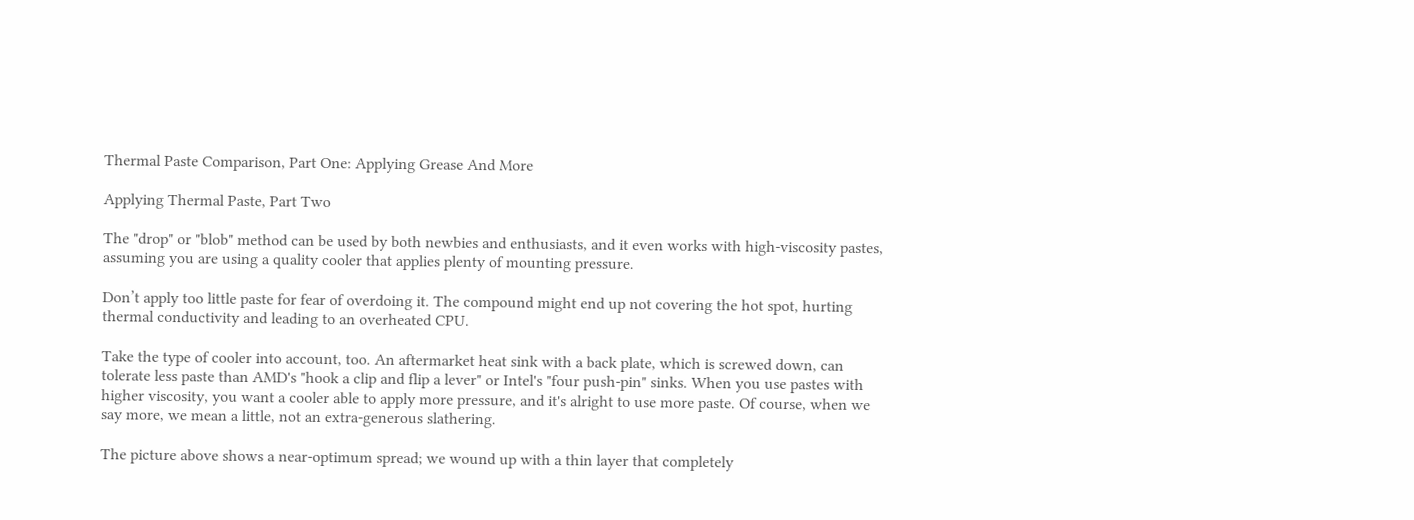Thermal Paste Comparison, Part One: Applying Grease And More

Applying Thermal Paste, Part Two

The "drop" or "blob" method can be used by both newbies and enthusiasts, and it even works with high-viscosity pastes, assuming you are using a quality cooler that applies plenty of mounting pressure.

Don’t apply too little paste for fear of overdoing it. The compound might end up not covering the hot spot, hurting thermal conductivity and leading to an overheated CPU.

Take the type of cooler into account, too. An aftermarket heat sink with a back plate, which is screwed down, can tolerate less paste than AMD's "hook a clip and flip a lever" or Intel's "four push-pin" sinks. When you use pastes with higher viscosity, you want a cooler able to apply more pressure, and it's alright to use more paste. Of course, when we say more, we mean a little, not an extra-generous slathering.

The picture above shows a near-optimum spread; we wound up with a thin layer that completely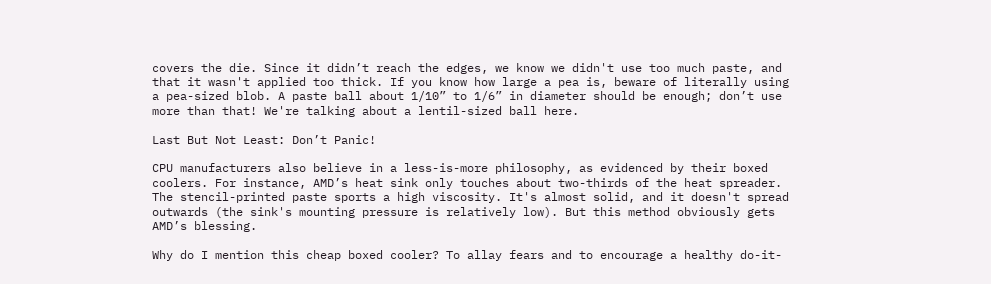covers the die. Since it didn’t reach the edges, we know we didn't use too much paste, and that it wasn't applied too thick. If you know how large a pea is, beware of literally using a pea-sized blob. A paste ball about 1/10” to 1/6” in diameter should be enough; don’t use more than that! We're talking about a lentil-sized ball here.

Last But Not Least: Don’t Panic!

CPU manufacturers also believe in a less-is-more philosophy, as evidenced by their boxed coolers. For instance, AMD’s heat sink only touches about two-thirds of the heat spreader. The stencil-printed paste sports a high viscosity. It's almost solid, and it doesn't spread outwards (the sink's mounting pressure is relatively low). But this method obviously gets AMD’s blessing.

Why do I mention this cheap boxed cooler? To allay fears and to encourage a healthy do-it-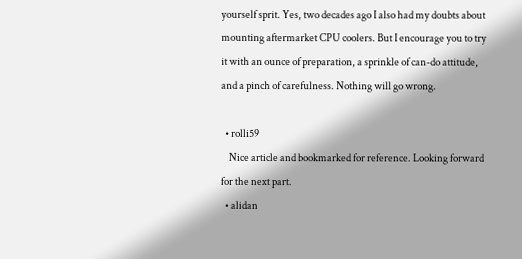yourself sprit. Yes, two decades ago I also had my doubts about mounting aftermarket CPU coolers. But I encourage you to try it with an ounce of preparation, a sprinkle of can-do attitude, and a pinch of carefulness. Nothing will go wrong.

  • rolli59
    Nice article and bookmarked for reference. Looking forward for the next part.
  • alidan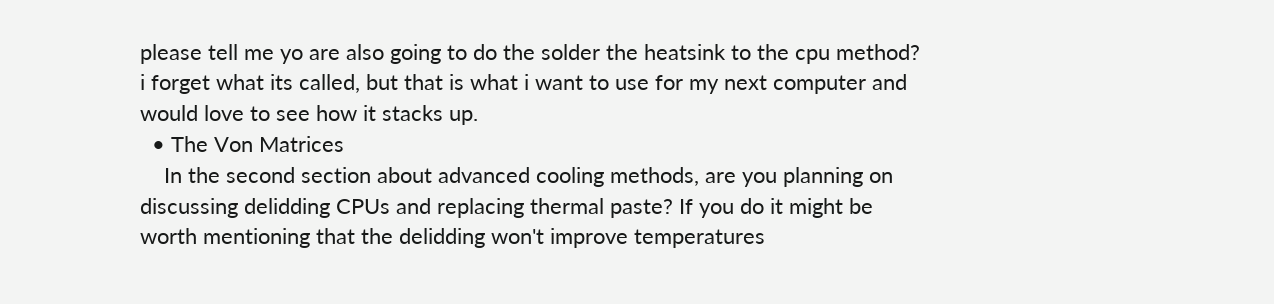please tell me yo are also going to do the solder the heatsink to the cpu method? i forget what its called, but that is what i want to use for my next computer and would love to see how it stacks up.
  • The Von Matrices
    In the second section about advanced cooling methods, are you planning on discussing delidding CPUs and replacing thermal paste? If you do it might be worth mentioning that the delidding won't improve temperatures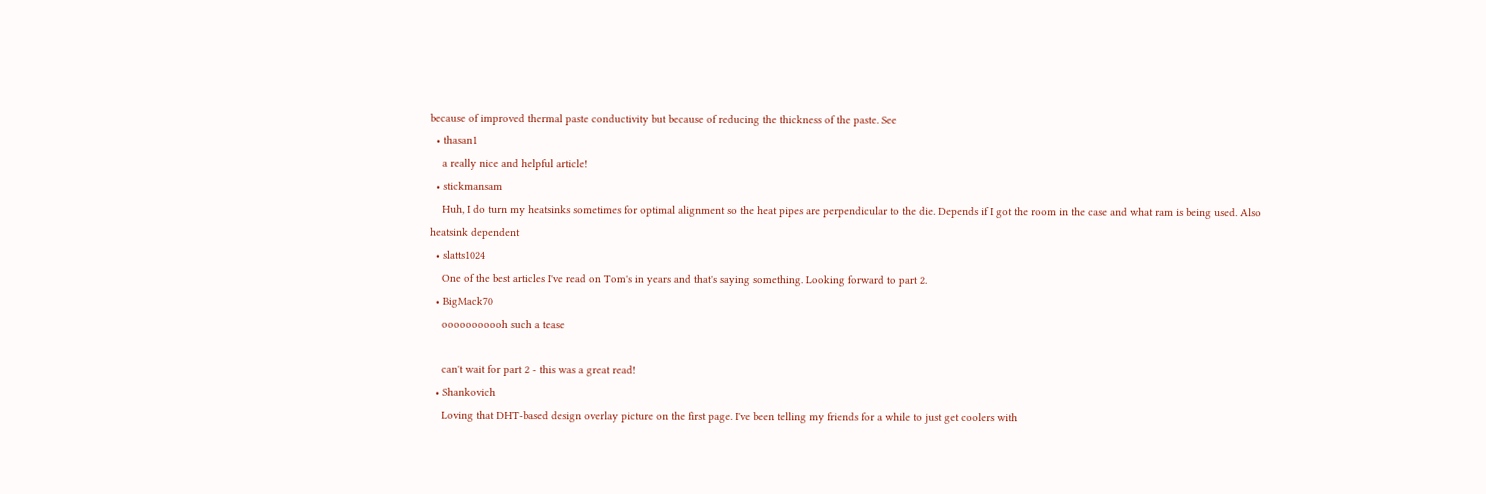because of improved thermal paste conductivity but because of reducing the thickness of the paste. See
  • thasan1
    a really nice and helpful article!
  • stickmansam
    Huh, I do turn my heatsinks sometimes for optimal alignment so the heat pipes are perpendicular to the die. Depends if I got the room in the case and what ram is being used. Also heatsink dependent
  • slatts1024
    One of the best articles I've read on Tom's in years and that's saying something. Looking forward to part 2.
  • BigMack70
    ooooooooooh such a tease

    can't wait for part 2 - this was a great read!
  • Shankovich
    Loving that DHT-based design overlay picture on the first page. I've been telling my friends for a while to just get coolers with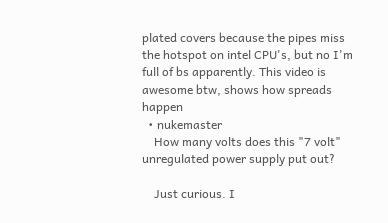plated covers because the pipes miss the hotspot on intel CPU's, but no I'm full of bs apparently. This video is awesome btw, shows how spreads happen
  • nukemaster
    How many volts does this "7 volt" unregulated power supply put out?

    Just curious. I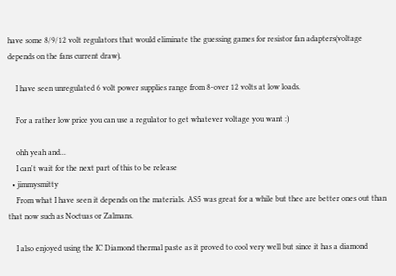have some 8/9/12 volt regulators that would eliminate the guessing games for resistor fan adapters(voltage depends on the fans current draw).

    I have seen unregulated 6 volt power supplies range from 8-over 12 volts at low loads.

    For a rather low price you can use a regulator to get whatever voltage you want :)

    ohh yeah and...
    I can't wait for the next part of this to be release
  • jimmysmitty
    From what I have seen it depends on the materials. AS5 was great for a while but thee are better ones out than that now such as Noctuas or Zalmans.

    I also enjoyed using the IC Diamond thermal paste as it proved to cool very well but since it has a diamond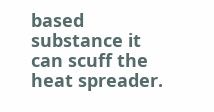based substance it can scuff the heat spreader.